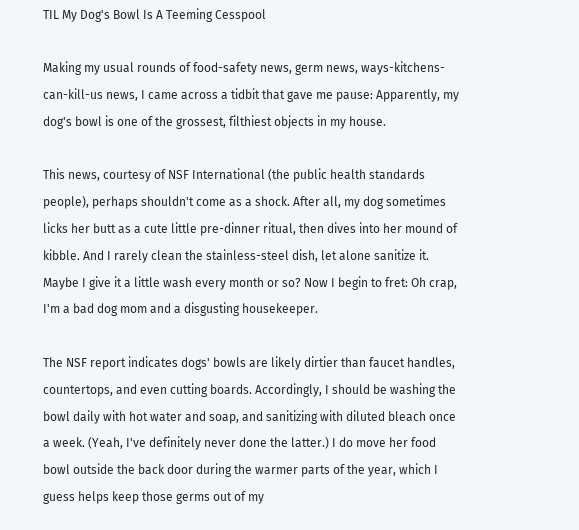TIL My Dog's Bowl Is A Teeming Cesspool

Making my usual rounds of food-safety news, germ news, ways-kitchens-can-kill-us news, I came across a tidbit that gave me pause: Apparently, my dog's bowl is one of the grossest, filthiest objects in my house.

This news, courtesy of NSF International (the public health standards people), perhaps shouldn't come as a shock. After all, my dog sometimes licks her butt as a cute little pre-dinner ritual, then dives into her mound of kibble. And I rarely clean the stainless-steel dish, let alone sanitize it. Maybe I give it a little wash every month or so? Now I begin to fret: Oh crap, I'm a bad dog mom and a disgusting housekeeper.

The NSF report indicates dogs' bowls are likely dirtier than faucet handles, countertops, and even cutting boards. Accordingly, I should be washing the bowl daily with hot water and soap, and sanitizing with diluted bleach once a week. (Yeah, I've definitely never done the latter.) I do move her food bowl outside the back door during the warmer parts of the year, which I guess helps keep those germs out of my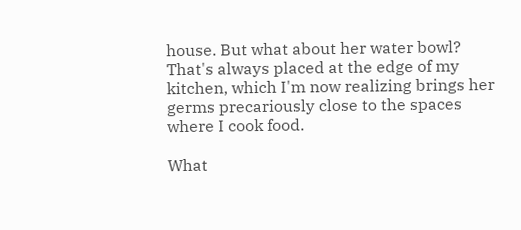house. But what about her water bowl? That's always placed at the edge of my kitchen, which I'm now realizing brings her germs precariously close to the spaces where I cook food.

What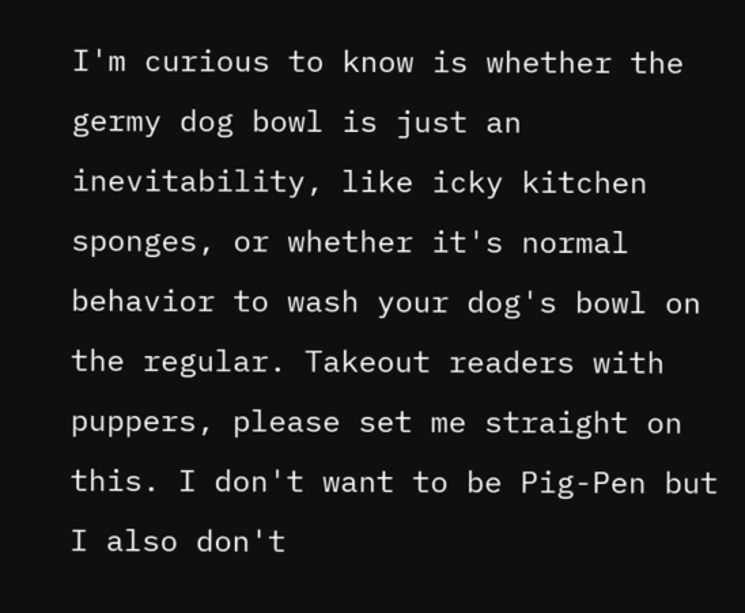I'm curious to know is whether the germy dog bowl is just an inevitability, like icky kitchen sponges, or whether it's normal behavior to wash your dog's bowl on the regular. Takeout readers with puppers, please set me straight on this. I don't want to be Pig-Pen but I also don't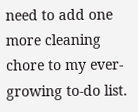need to add one more cleaning chore to my ever-growing to-do list.